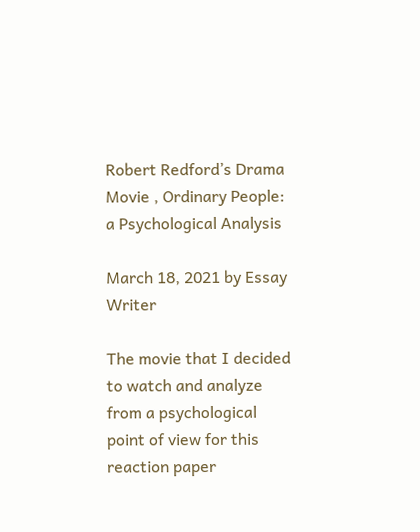Robert Redford’s Drama Movie , Ordinary People: a Psychological Analysis

March 18, 2021 by Essay Writer

The movie that I decided to watch and analyze from a psychological point of view for this reaction paper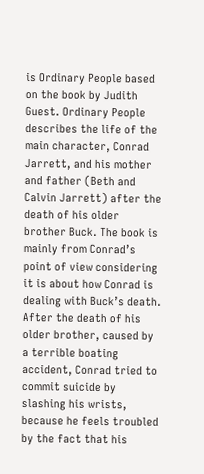is Ordinary People based on the book by Judith Guest. Ordinary People describes the life of the main character, Conrad Jarrett, and his mother and father (Beth and Calvin Jarrett) after the death of his older brother Buck. The book is mainly from Conrad’s point of view considering it is about how Conrad is dealing with Buck’s death. After the death of his older brother, caused by a terrible boating accident, Conrad tried to commit suicide by slashing his wrists, because he feels troubled by the fact that his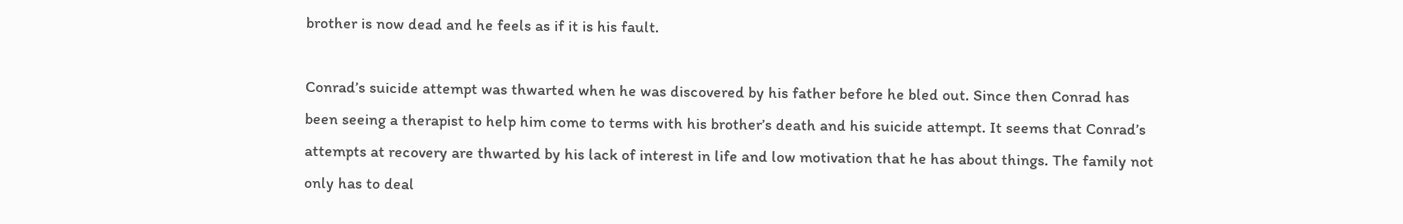brother is now dead and he feels as if it is his fault.

Conrad’s suicide attempt was thwarted when he was discovered by his father before he bled out. Since then Conrad has been seeing a therapist to help him come to terms with his brother’s death and his suicide attempt. It seems that Conrad’s attempts at recovery are thwarted by his lack of interest in life and low motivation that he has about things. The family not only has to deal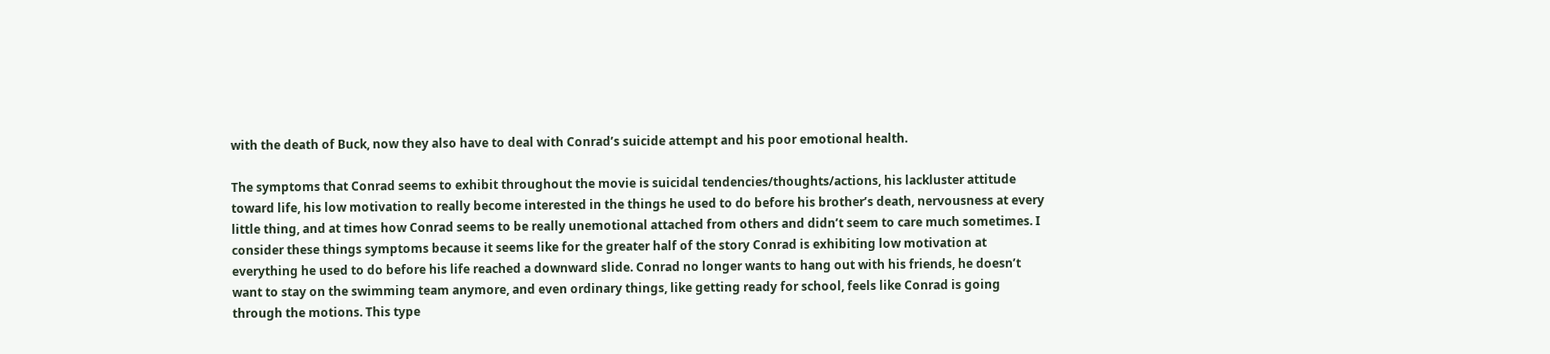with the death of Buck, now they also have to deal with Conrad’s suicide attempt and his poor emotional health.

The symptoms that Conrad seems to exhibit throughout the movie is suicidal tendencies/thoughts/actions, his lackluster attitude toward life, his low motivation to really become interested in the things he used to do before his brother’s death, nervousness at every little thing, and at times how Conrad seems to be really unemotional attached from others and didn’t seem to care much sometimes. I consider these things symptoms because it seems like for the greater half of the story Conrad is exhibiting low motivation at everything he used to do before his life reached a downward slide. Conrad no longer wants to hang out with his friends, he doesn’t want to stay on the swimming team anymore, and even ordinary things, like getting ready for school, feels like Conrad is going through the motions. This type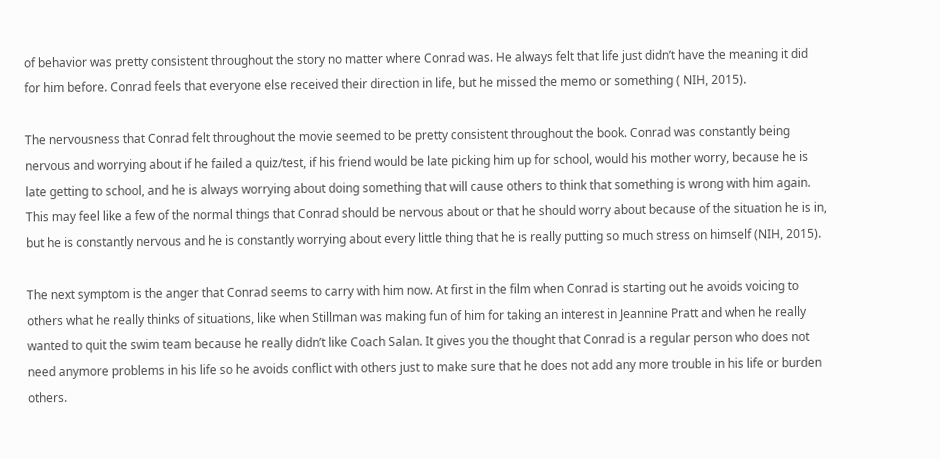of behavior was pretty consistent throughout the story no matter where Conrad was. He always felt that life just didn’t have the meaning it did for him before. Conrad feels that everyone else received their direction in life, but he missed the memo or something ( NIH, 2015).

The nervousness that Conrad felt throughout the movie seemed to be pretty consistent throughout the book. Conrad was constantly being nervous and worrying about if he failed a quiz/test, if his friend would be late picking him up for school, would his mother worry, because he is late getting to school, and he is always worrying about doing something that will cause others to think that something is wrong with him again. This may feel like a few of the normal things that Conrad should be nervous about or that he should worry about because of the situation he is in, but he is constantly nervous and he is constantly worrying about every little thing that he is really putting so much stress on himself (NIH, 2015).

The next symptom is the anger that Conrad seems to carry with him now. At first in the film when Conrad is starting out he avoids voicing to others what he really thinks of situations, like when Stillman was making fun of him for taking an interest in Jeannine Pratt and when he really wanted to quit the swim team because he really didn’t like Coach Salan. It gives you the thought that Conrad is a regular person who does not need anymore problems in his life so he avoids conflict with others just to make sure that he does not add any more trouble in his life or burden others.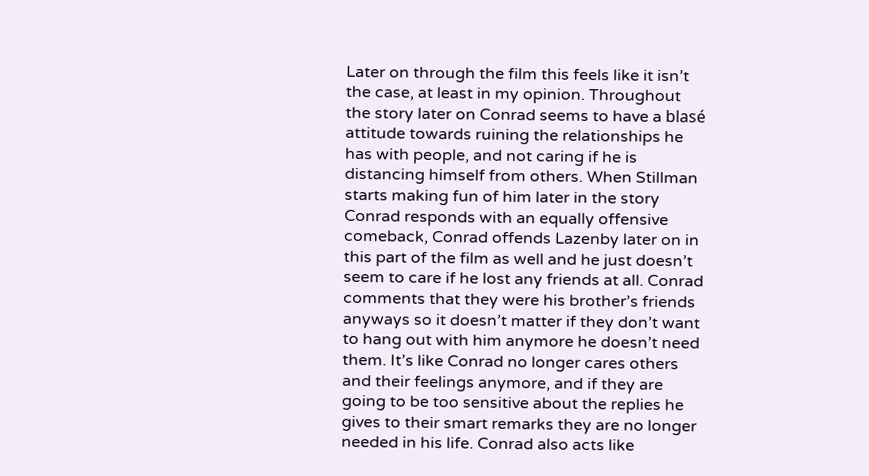Later on through the film this feels like it isn’t the case, at least in my opinion. Throughout the story later on Conrad seems to have a blasé attitude towards ruining the relationships he has with people, and not caring if he is distancing himself from others. When Stillman starts making fun of him later in the story Conrad responds with an equally offensive comeback, Conrad offends Lazenby later on in this part of the film as well and he just doesn’t seem to care if he lost any friends at all. Conrad comments that they were his brother’s friends anyways so it doesn’t matter if they don’t want to hang out with him anymore he doesn’t need them. It’s like Conrad no longer cares others and their feelings anymore, and if they are going to be too sensitive about the replies he gives to their smart remarks they are no longer needed in his life. Conrad also acts like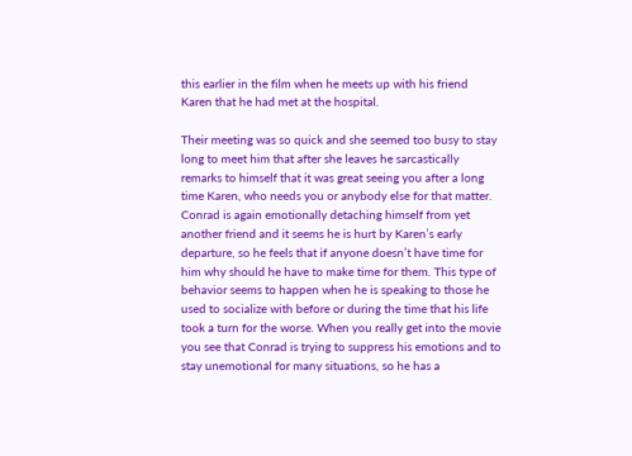this earlier in the film when he meets up with his friend Karen that he had met at the hospital.

Their meeting was so quick and she seemed too busy to stay long to meet him that after she leaves he sarcastically remarks to himself that it was great seeing you after a long time Karen, who needs you or anybody else for that matter. Conrad is again emotionally detaching himself from yet another friend and it seems he is hurt by Karen’s early departure, so he feels that if anyone doesn’t have time for him why should he have to make time for them. This type of behavior seems to happen when he is speaking to those he used to socialize with before or during the time that his life took a turn for the worse. When you really get into the movie you see that Conrad is trying to suppress his emotions and to stay unemotional for many situations, so he has a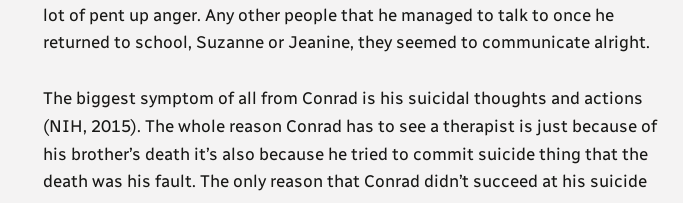lot of pent up anger. Any other people that he managed to talk to once he returned to school, Suzanne or Jeanine, they seemed to communicate alright.

The biggest symptom of all from Conrad is his suicidal thoughts and actions (NIH, 2015). The whole reason Conrad has to see a therapist is just because of his brother’s death it’s also because he tried to commit suicide thing that the death was his fault. The only reason that Conrad didn’t succeed at his suicide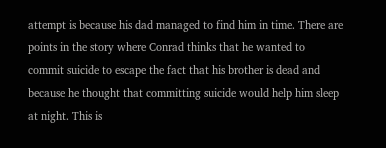attempt is because his dad managed to find him in time. There are points in the story where Conrad thinks that he wanted to commit suicide to escape the fact that his brother is dead and because he thought that committing suicide would help him sleep at night. This is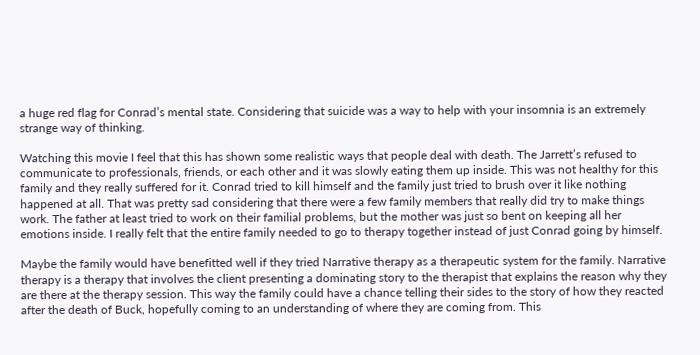a huge red flag for Conrad’s mental state. Considering that suicide was a way to help with your insomnia is an extremely strange way of thinking.

Watching this movie I feel that this has shown some realistic ways that people deal with death. The Jarrett’s refused to communicate to professionals, friends, or each other and it was slowly eating them up inside. This was not healthy for this family and they really suffered for it. Conrad tried to kill himself and the family just tried to brush over it like nothing happened at all. That was pretty sad considering that there were a few family members that really did try to make things work. The father at least tried to work on their familial problems, but the mother was just so bent on keeping all her emotions inside. I really felt that the entire family needed to go to therapy together instead of just Conrad going by himself.

Maybe the family would have benefitted well if they tried Narrative therapy as a therapeutic system for the family. Narrative therapy is a therapy that involves the client presenting a dominating story to the therapist that explains the reason why they are there at the therapy session. This way the family could have a chance telling their sides to the story of how they reacted after the death of Buck, hopefully coming to an understanding of where they are coming from. This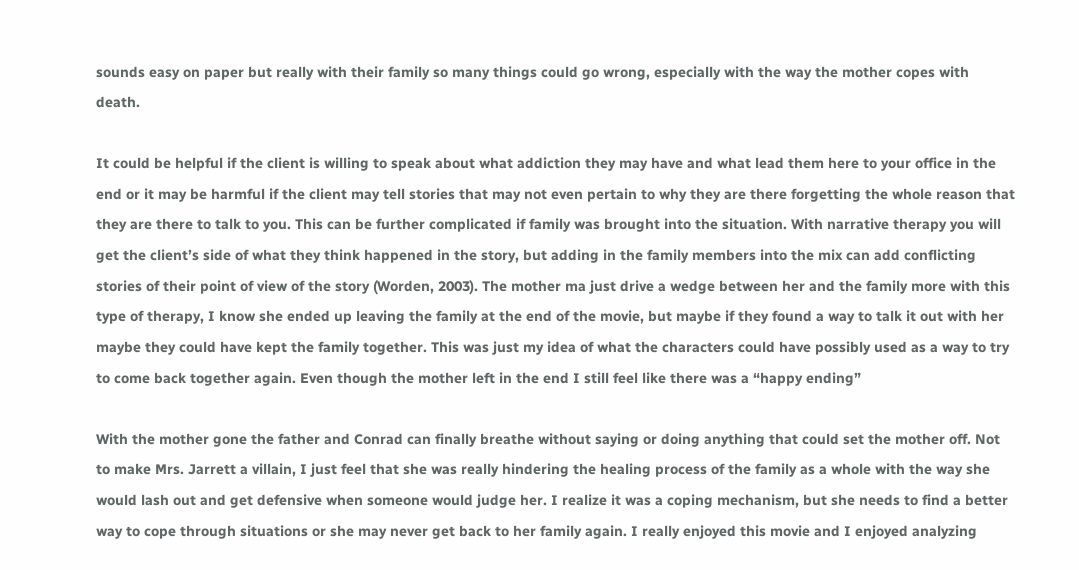sounds easy on paper but really with their family so many things could go wrong, especially with the way the mother copes with death.

It could be helpful if the client is willing to speak about what addiction they may have and what lead them here to your office in the end or it may be harmful if the client may tell stories that may not even pertain to why they are there forgetting the whole reason that they are there to talk to you. This can be further complicated if family was brought into the situation. With narrative therapy you will get the client’s side of what they think happened in the story, but adding in the family members into the mix can add conflicting stories of their point of view of the story (Worden, 2003). The mother ma just drive a wedge between her and the family more with this type of therapy, I know she ended up leaving the family at the end of the movie, but maybe if they found a way to talk it out with her maybe they could have kept the family together. This was just my idea of what the characters could have possibly used as a way to try to come back together again. Even though the mother left in the end I still feel like there was a “happy ending”

With the mother gone the father and Conrad can finally breathe without saying or doing anything that could set the mother off. Not to make Mrs. Jarrett a villain, I just feel that she was really hindering the healing process of the family as a whole with the way she would lash out and get defensive when someone would judge her. I realize it was a coping mechanism, but she needs to find a better way to cope through situations or she may never get back to her family again. I really enjoyed this movie and I enjoyed analyzing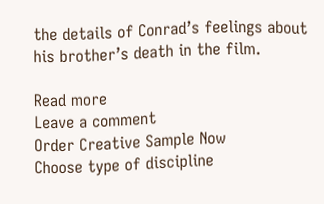the details of Conrad’s feelings about his brother’s death in the film.

Read more
Leave a comment
Order Creative Sample Now
Choose type of discipline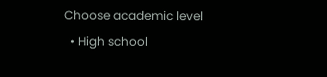Choose academic level
  • High school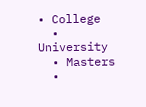• College
  • University
  • Masters
  •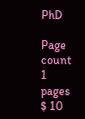PhD

Page count
1 pages
$ 10